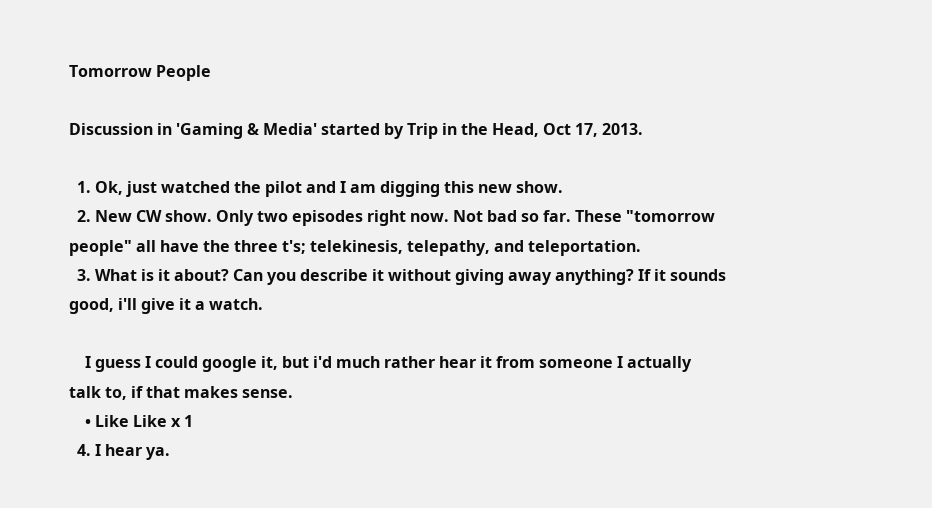Tomorrow People

Discussion in 'Gaming & Media' started by Trip in the Head, Oct 17, 2013.

  1. Ok, just watched the pilot and I am digging this new show.
  2. New CW show. Only two episodes right now. Not bad so far. These "tomorrow people" all have the three t's; telekinesis, telepathy, and teleportation.
  3. What is it about? Can you describe it without giving away anything? If it sounds good, i'll give it a watch.

    I guess I could google it, but i'd much rather hear it from someone I actually talk to, if that makes sense.
    • Like Like x 1
  4. I hear ya.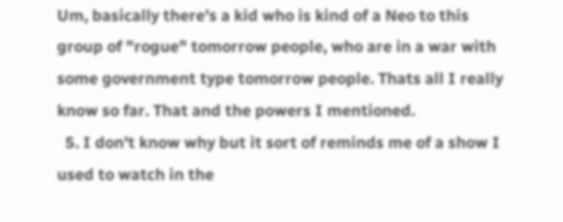Um, basically there's a kid who is kind of a Neo to this group of "rogue" tomorrow people, who are in a war with some government type tomorrow people. Thats all I really know so far. That and the powers I mentioned.
  5. I don't know why but it sort of reminds me of a show I used to watch in the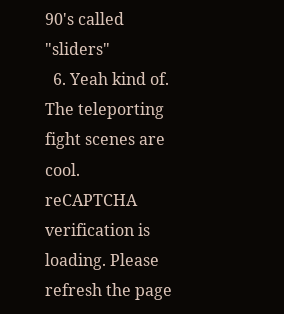90's called "sliders"
  6. Yeah kind of. The teleporting fight scenes are cool.
reCAPTCHA verification is loading. Please refresh the page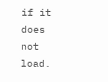if it does not load.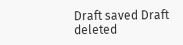Draft saved Draft deleted